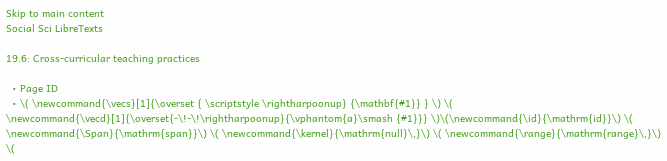Skip to main content
Social Sci LibreTexts

19.6: Cross-curricular teaching practices

  • Page ID
  • \( \newcommand{\vecs}[1]{\overset { \scriptstyle \rightharpoonup} {\mathbf{#1}} } \) \( \newcommand{\vecd}[1]{\overset{-\!-\!\rightharpoonup}{\vphantom{a}\smash {#1}}} \)\(\newcommand{\id}{\mathrm{id}}\) \( \newcommand{\Span}{\mathrm{span}}\) \( \newcommand{\kernel}{\mathrm{null}\,}\) \( \newcommand{\range}{\mathrm{range}\,}\) \(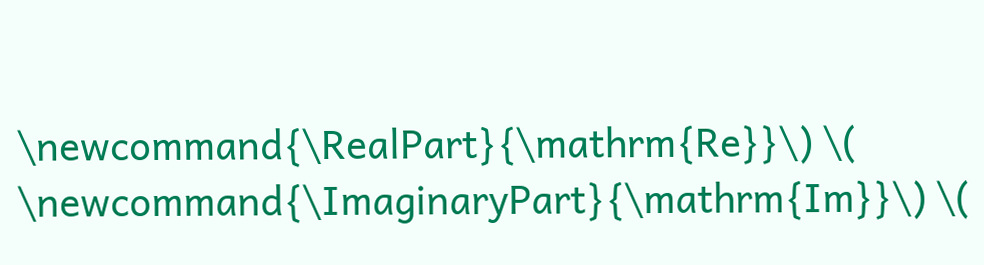\newcommand{\RealPart}{\mathrm{Re}}\) \( \newcommand{\ImaginaryPart}{\mathrm{Im}}\) \(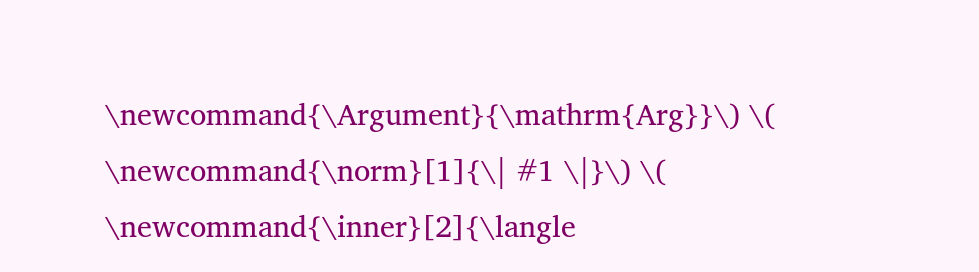\newcommand{\Argument}{\mathrm{Arg}}\) \( \newcommand{\norm}[1]{\| #1 \|}\) \( \newcommand{\inner}[2]{\langle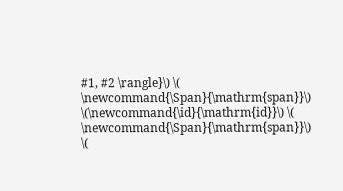#1, #2 \rangle}\) \( \newcommand{\Span}{\mathrm{span}}\) \(\newcommand{\id}{\mathrm{id}}\) \( \newcommand{\Span}{\mathrm{span}}\) \(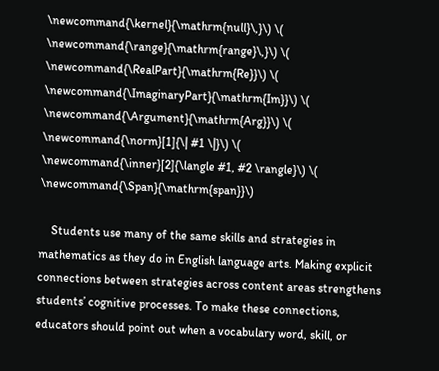\newcommand{\kernel}{\mathrm{null}\,}\) \( \newcommand{\range}{\mathrm{range}\,}\) \( \newcommand{\RealPart}{\mathrm{Re}}\) \( \newcommand{\ImaginaryPart}{\mathrm{Im}}\) \( \newcommand{\Argument}{\mathrm{Arg}}\) \( \newcommand{\norm}[1]{\| #1 \|}\) \( \newcommand{\inner}[2]{\langle #1, #2 \rangle}\) \( \newcommand{\Span}{\mathrm{span}}\)

    Students use many of the same skills and strategies in mathematics as they do in English language arts. Making explicit connections between strategies across content areas strengthens students’ cognitive processes. To make these connections, educators should point out when a vocabulary word, skill, or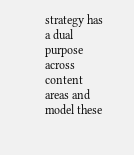strategy has a dual purpose across content areas and model these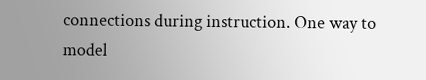connections during instruction. One way to model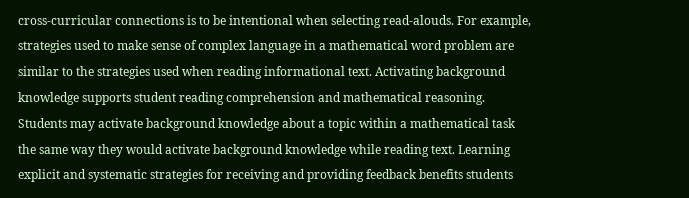cross-curricular connections is to be intentional when selecting read-alouds. For example, strategies used to make sense of complex language in a mathematical word problem are similar to the strategies used when reading informational text. Activating background knowledge supports student reading comprehension and mathematical reasoning. Students may activate background knowledge about a topic within a mathematical task the same way they would activate background knowledge while reading text. Learning explicit and systematic strategies for receiving and providing feedback benefits students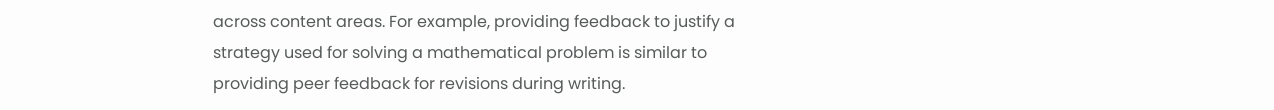across content areas. For example, providing feedback to justify a strategy used for solving a mathematical problem is similar to providing peer feedback for revisions during writing.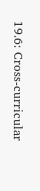19.6: Cross-curricular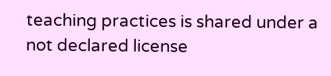teaching practices is shared under a not declared license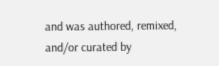and was authored, remixed, and/or curated by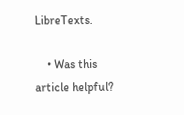LibreTexts.

    • Was this article helpful?